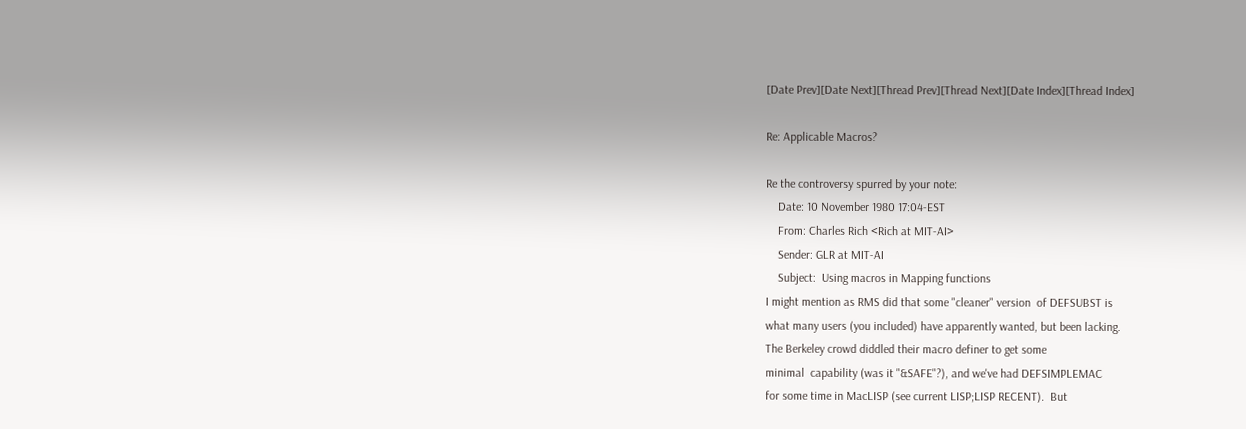[Date Prev][Date Next][Thread Prev][Thread Next][Date Index][Thread Index]

Re: Applicable Macros?

Re the controversy spurred by your note:
    Date: 10 November 1980 17:04-EST
    From: Charles Rich <Rich at MIT-AI>
    Sender: GLR at MIT-AI
    Subject:  Using macros in Mapping functions
I might mention as RMS did that some "cleaner" version  of DEFSUBST is
what many users (you included) have apparently wanted, but been lacking.
The Berkeley crowd diddled their macro definer to get some
minimal  capability (was it "&SAFE"?), and we've had DEFSIMPLEMAC
for some time in MacLISP (see current LISP;LISP RECENT).  But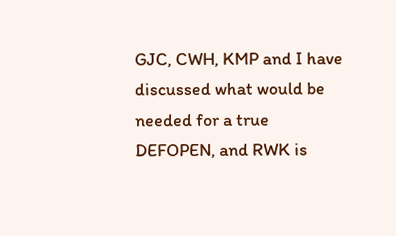GJC, CWH, KMP and I have discussed what would be needed for a true
DEFOPEN, and RWK is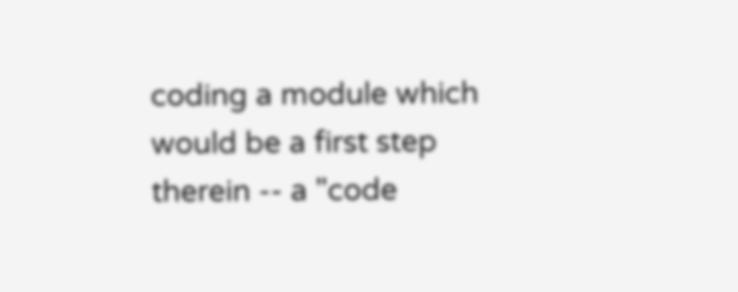coding a module which would be a first step
therein -- a "code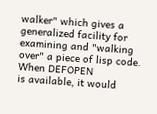walker" which gives a generalized facility for
examining and "walking over" a piece of lisp code.  When DEFOPEN
is available, it would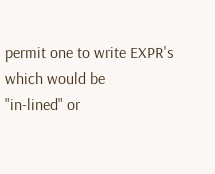permit one to write EXPR's which would be
"in-lined" or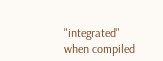"integrated" when compiled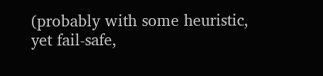(probably with some heuristic,
yet fail-safe,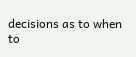decisions as to when to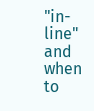"in-line" and when to